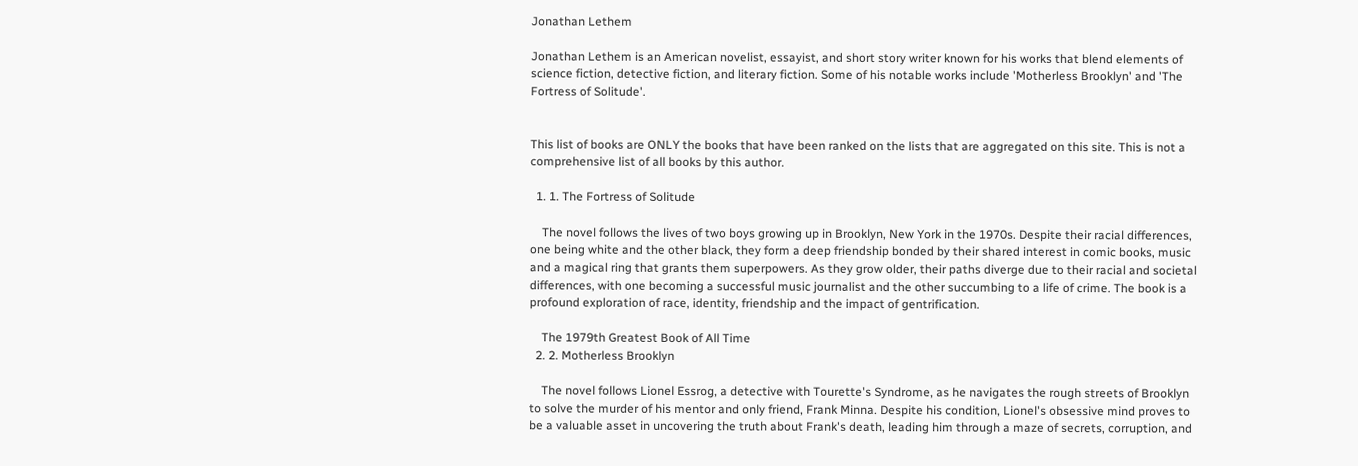Jonathan Lethem

Jonathan Lethem is an American novelist, essayist, and short story writer known for his works that blend elements of science fiction, detective fiction, and literary fiction. Some of his notable works include 'Motherless Brooklyn' and 'The Fortress of Solitude'.


This list of books are ONLY the books that have been ranked on the lists that are aggregated on this site. This is not a comprehensive list of all books by this author.

  1. 1. The Fortress of Solitude

    The novel follows the lives of two boys growing up in Brooklyn, New York in the 1970s. Despite their racial differences, one being white and the other black, they form a deep friendship bonded by their shared interest in comic books, music and a magical ring that grants them superpowers. As they grow older, their paths diverge due to their racial and societal differences, with one becoming a successful music journalist and the other succumbing to a life of crime. The book is a profound exploration of race, identity, friendship and the impact of gentrification.

    The 1979th Greatest Book of All Time
  2. 2. Motherless Brooklyn

    The novel follows Lionel Essrog, a detective with Tourette's Syndrome, as he navigates the rough streets of Brooklyn to solve the murder of his mentor and only friend, Frank Minna. Despite his condition, Lionel's obsessive mind proves to be a valuable asset in uncovering the truth about Frank's death, leading him through a maze of secrets, corruption, and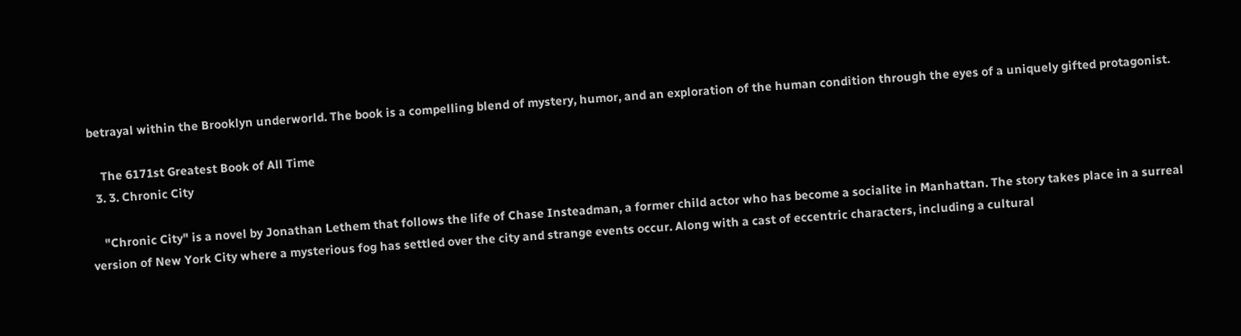betrayal within the Brooklyn underworld. The book is a compelling blend of mystery, humor, and an exploration of the human condition through the eyes of a uniquely gifted protagonist.

    The 6171st Greatest Book of All Time
  3. 3. Chronic City

    "Chronic City" is a novel by Jonathan Lethem that follows the life of Chase Insteadman, a former child actor who has become a socialite in Manhattan. The story takes place in a surreal version of New York City where a mysterious fog has settled over the city and strange events occur. Along with a cast of eccentric characters, including a cultural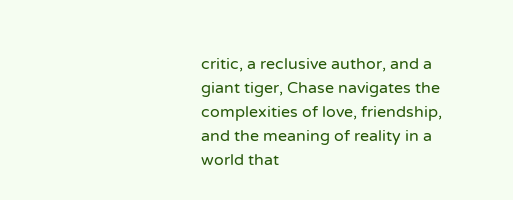critic, a reclusive author, and a giant tiger, Chase navigates the complexities of love, friendship, and the meaning of reality in a world that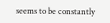seems to be constantly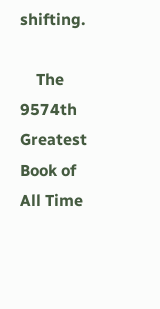shifting.

    The 9574th Greatest Book of All Time